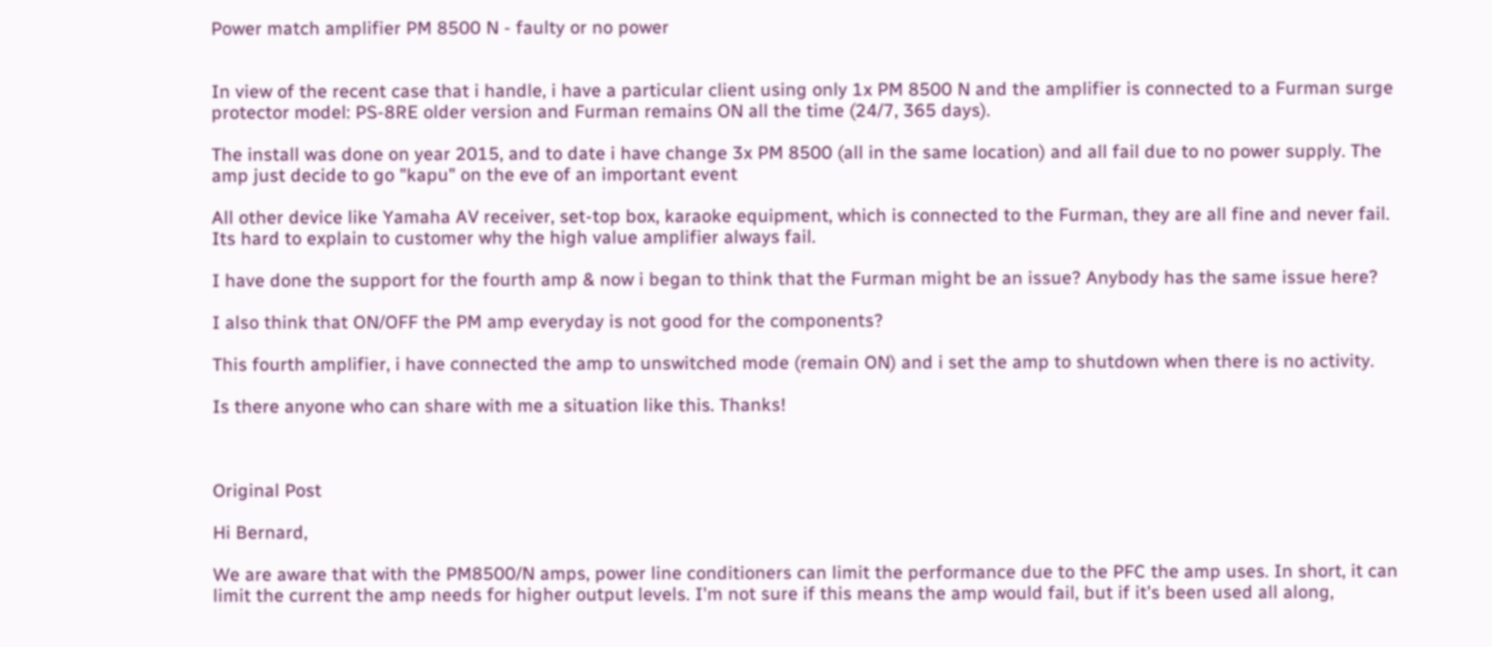Power match amplifier PM 8500 N - faulty or no power


In view of the recent case that i handle, i have a particular client using only 1x PM 8500 N and the amplifier is connected to a Furman surge protector model: PS-8RE older version and Furman remains ON all the time (24/7, 365 days).

The install was done on year 2015, and to date i have change 3x PM 8500 (all in the same location) and all fail due to no power supply. The amp just decide to go "kapu" on the eve of an important event

All other device like Yamaha AV receiver, set-top box, karaoke equipment, which is connected to the Furman, they are all fine and never fail. Its hard to explain to customer why the high value amplifier always fail.

I have done the support for the fourth amp & now i began to think that the Furman might be an issue? Anybody has the same issue here?

I also think that ON/OFF the PM amp everyday is not good for the components?

This fourth amplifier, i have connected the amp to unswitched mode (remain ON) and i set the amp to shutdown when there is no activity.

Is there anyone who can share with me a situation like this. Thanks!



Original Post

Hi Bernard,

We are aware that with the PM8500/N amps, power line conditioners can limit the performance due to the PFC the amp uses. In short, it can limit the current the amp needs for higher output levels. I'm not sure if this means the amp would fail, but if it's been used all along,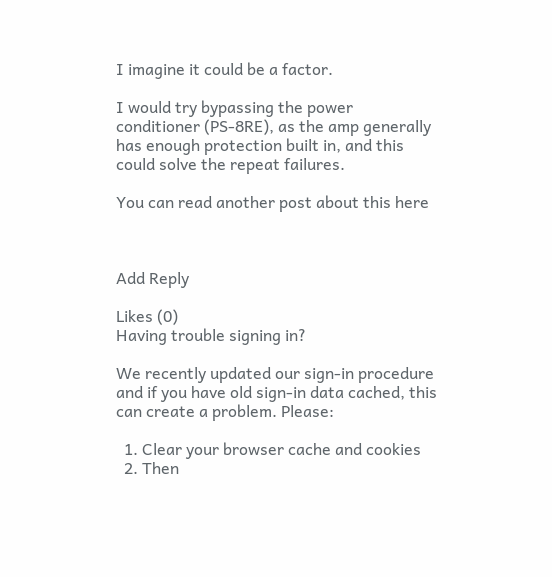I imagine it could be a factor.

I would try bypassing the power conditioner (PS-8RE), as the amp generally has enough protection built in, and this could solve the repeat failures.

You can read another post about this here



Add Reply

Likes (0)
Having trouble signing in?

We recently updated our sign-in procedure and if you have old sign-in data cached, this can create a problem. Please:

  1. Clear your browser cache and cookies
  2. Then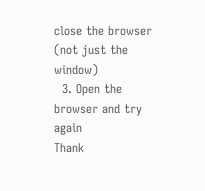close the browser (not just the window)
  3. Open the browser and try again
Thank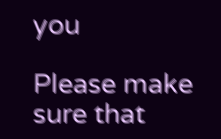you

Please make sure that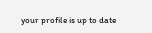your profile is up to date